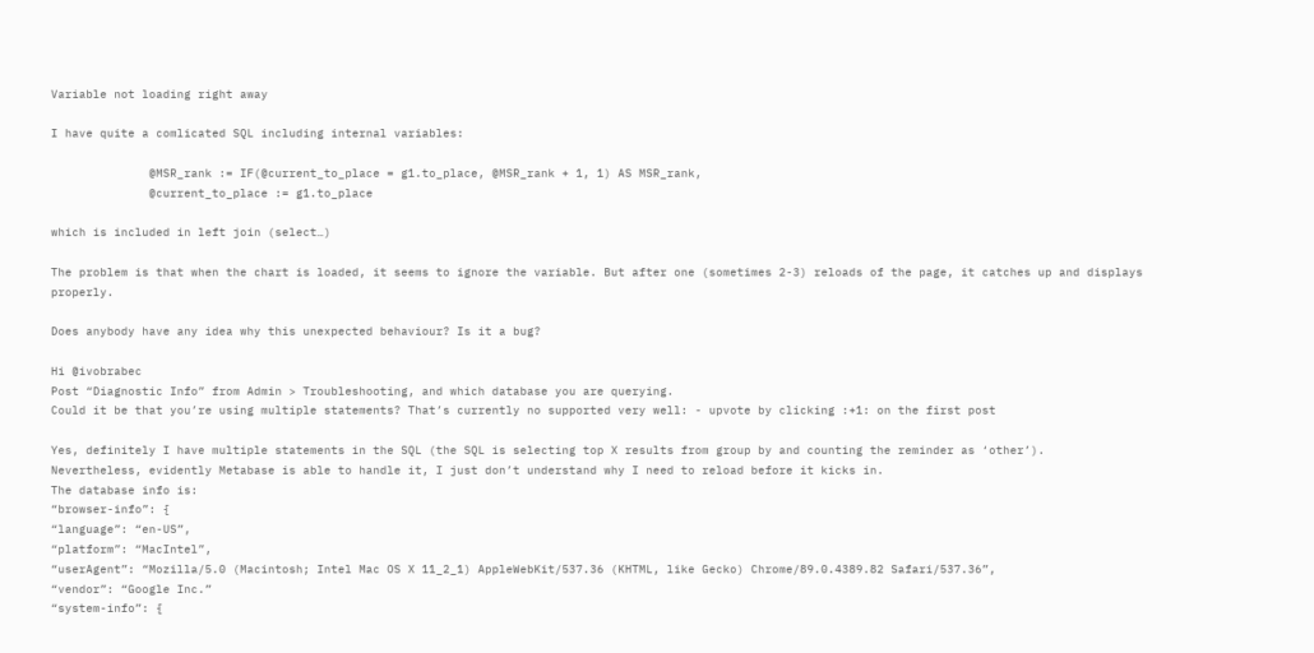Variable not loading right away

I have quite a comlicated SQL including internal variables:

              @MSR_rank := IF(@current_to_place = g1.to_place, @MSR_rank + 1, 1) AS MSR_rank,
              @current_to_place := g1.to_place

which is included in left join (select…)

The problem is that when the chart is loaded, it seems to ignore the variable. But after one (sometimes 2-3) reloads of the page, it catches up and displays properly.

Does anybody have any idea why this unexpected behaviour? Is it a bug?

Hi @ivobrabec
Post “Diagnostic Info” from Admin > Troubleshooting, and which database you are querying.
Could it be that you’re using multiple statements? That’s currently no supported very well: - upvote by clicking :+1: on the first post

Yes, definitely I have multiple statements in the SQL (the SQL is selecting top X results from group by and counting the reminder as ‘other’).
Nevertheless, evidently Metabase is able to handle it, I just don’t understand why I need to reload before it kicks in.
The database info is:
“browser-info”: {
“language”: “en-US”,
“platform”: “MacIntel”,
“userAgent”: “Mozilla/5.0 (Macintosh; Intel Mac OS X 11_2_1) AppleWebKit/537.36 (KHTML, like Gecko) Chrome/89.0.4389.82 Safari/537.36”,
“vendor”: “Google Inc.”
“system-info”: {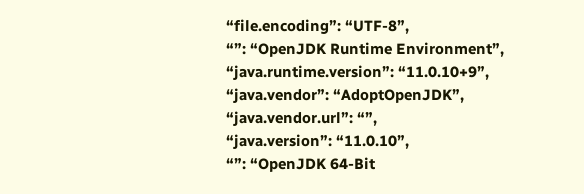“file.encoding”: “UTF-8”,
“”: “OpenJDK Runtime Environment”,
“java.runtime.version”: “11.0.10+9”,
“java.vendor”: “AdoptOpenJDK”,
“java.vendor.url”: “”,
“java.version”: “11.0.10”,
“”: “OpenJDK 64-Bit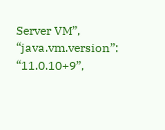Server VM”,
“java.vm.version”: “11.0.10+9”,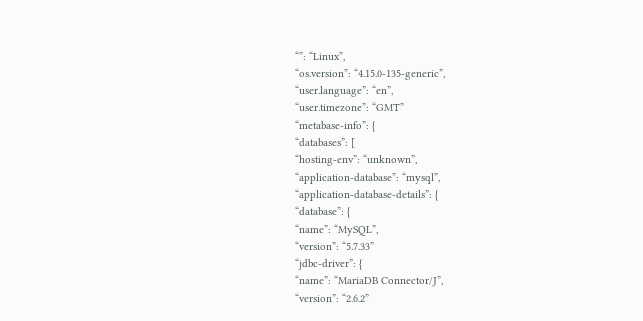“”: “Linux”,
“os.version”: “4.15.0-135-generic”,
“user.language”: “en”,
“user.timezone”: “GMT”
“metabase-info”: {
“databases”: [
“hosting-env”: “unknown”,
“application-database”: “mysql”,
“application-database-details”: {
“database”: {
“name”: “MySQL”,
“version”: “5.7.33”
“jdbc-driver”: {
“name”: “MariaDB Connector/J”,
“version”: “2.6.2”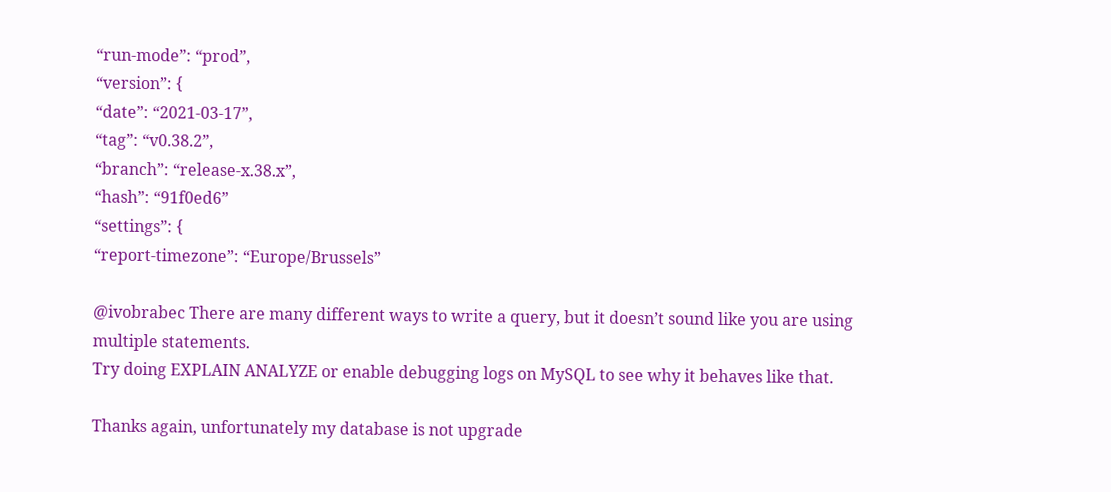“run-mode”: “prod”,
“version”: {
“date”: “2021-03-17”,
“tag”: “v0.38.2”,
“branch”: “release-x.38.x”,
“hash”: “91f0ed6”
“settings”: {
“report-timezone”: “Europe/Brussels”

@ivobrabec There are many different ways to write a query, but it doesn’t sound like you are using multiple statements.
Try doing EXPLAIN ANALYZE or enable debugging logs on MySQL to see why it behaves like that.

Thanks again, unfortunately my database is not upgrade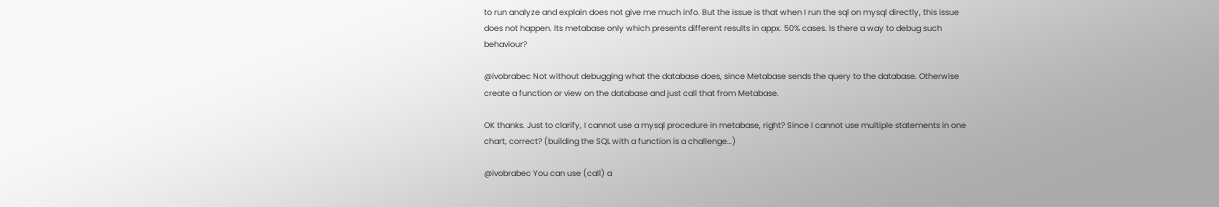to run analyze and explain does not give me much info. But the issue is that when I run the sql on mysql directly, this issue does not happen. Its metabase only which presents different results in appx. 50% cases. Is there a way to debug such behaviour?

@ivobrabec Not without debugging what the database does, since Metabase sends the query to the database. Otherwise create a function or view on the database and just call that from Metabase.

OK thanks. Just to clarify, I cannot use a mysql procedure in metabase, right? Since I cannot use multiple statements in one chart, correct? (building the SQL with a function is a challenge…)

@ivobrabec You can use (call) a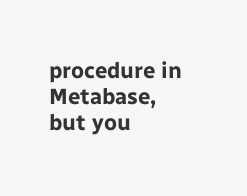procedure in Metabase, but you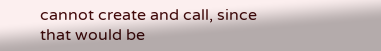cannot create and call, since that would be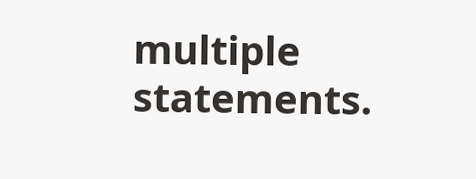multiple statements.